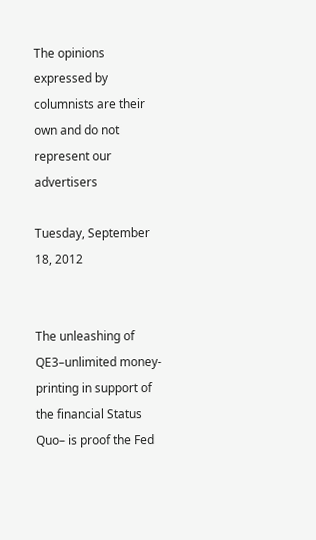The opinions expressed by columnists are their own and do not represent our advertisers

Tuesday, September 18, 2012


The unleashing of QE3–unlimited money-printing in support of the financial Status Quo– is proof the Fed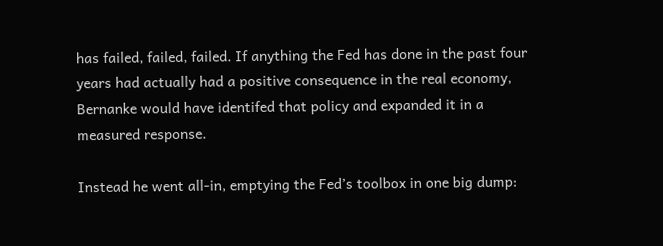has failed, failed, failed. If anything the Fed has done in the past four years had actually had a positive consequence in the real economy, Bernanke would have identifed that policy and expanded it in a measured response.

Instead he went all-in, emptying the Fed’s toolbox in one big dump: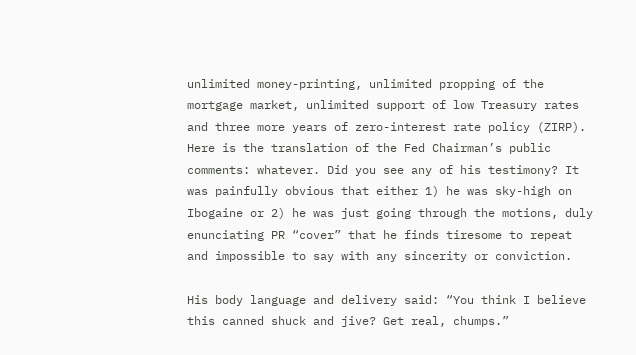unlimited money-printing, unlimited propping of the mortgage market, unlimited support of low Treasury rates and three more years of zero-interest rate policy (ZIRP). Here is the translation of the Fed Chairman’s public comments: whatever. Did you see any of his testimony? It was painfully obvious that either 1) he was sky-high on Ibogaine or 2) he was just going through the motions, duly enunciating PR “cover” that he finds tiresome to repeat and impossible to say with any sincerity or conviction.

His body language and delivery said: “You think I believe this canned shuck and jive? Get real, chumps.”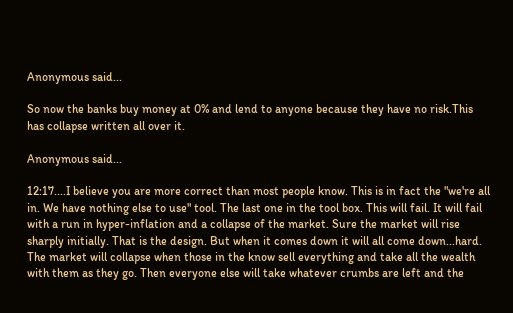Anonymous said...

So now the banks buy money at 0% and lend to anyone because they have no risk.This has collapse written all over it.

Anonymous said...

12:17....I believe you are more correct than most people know. This is in fact the "we're all in. We have nothing else to use" tool. The last one in the tool box. This will fail. It will fail with a run in hyper-inflation and a collapse of the market. Sure the market will rise sharply initially. That is the design. But when it comes down it will all come down...hard. The market will collapse when those in the know sell everything and take all the wealth with them as they go. Then everyone else will take whatever crumbs are left and the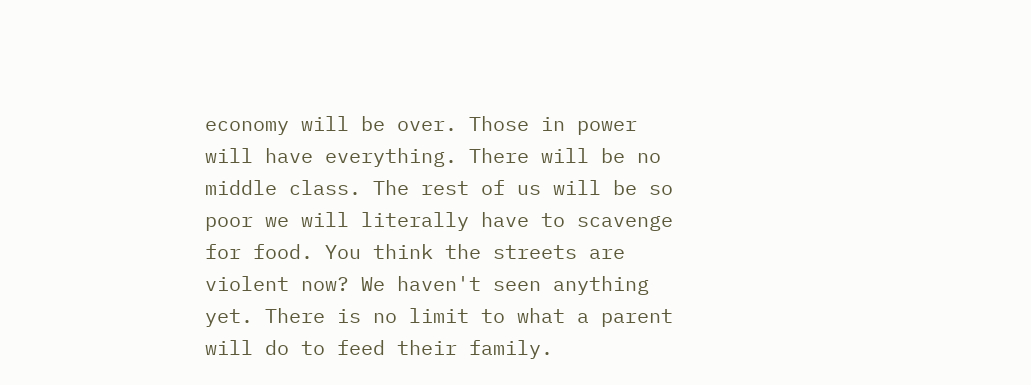economy will be over. Those in power will have everything. There will be no middle class. The rest of us will be so poor we will literally have to scavenge for food. You think the streets are violent now? We haven't seen anything yet. There is no limit to what a parent will do to feed their family.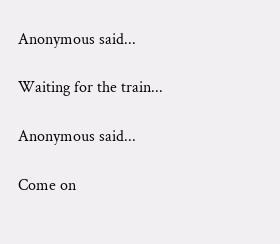Anonymous said...

Waiting for the train...

Anonymous said...

Come on